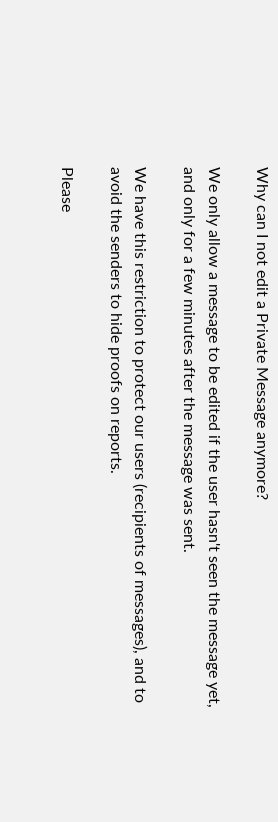Why can I not edit a Private Message anymore?

We only allow a message to be edited if the user hasn't seen the message yet, and only for a few minutes after the message was sent.

We have this restriction to protect our users (recipients of messages), and to avoid the senders to hide proofs on reports.

Please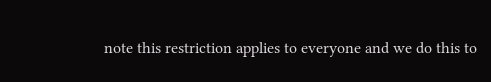note this restriction applies to everyone and we do this to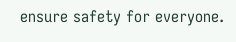ensure safety for everyone.